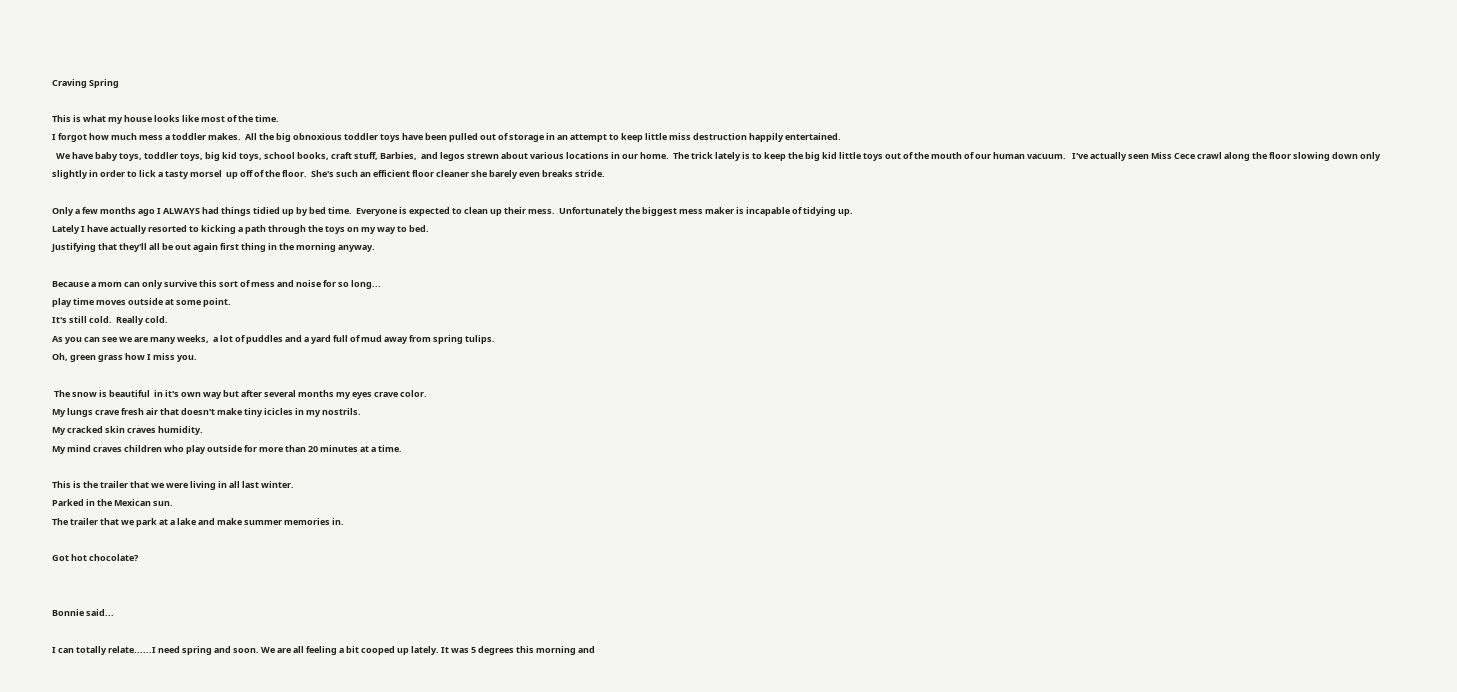Craving Spring

This is what my house looks like most of the time.
I forgot how much mess a toddler makes.  All the big obnoxious toddler toys have been pulled out of storage in an attempt to keep little miss destruction happily entertained.
  We have baby toys, toddler toys, big kid toys, school books, craft stuff, Barbies,  and legos strewn about various locations in our home.  The trick lately is to keep the big kid little toys out of the mouth of our human vacuum.   I've actually seen Miss Cece crawl along the floor slowing down only slightly in order to lick a tasty morsel  up off of the floor.  She's such an efficient floor cleaner she barely even breaks stride.

Only a few months ago I ALWAYS had things tidied up by bed time.  Everyone is expected to clean up their mess.  Unfortunately the biggest mess maker is incapable of tidying up.
Lately I have actually resorted to kicking a path through the toys on my way to bed.
Justifying that they'll all be out again first thing in the morning anyway.

Because a mom can only survive this sort of mess and noise for so long...
play time moves outside at some point.
It's still cold.  Really cold.
As you can see we are many weeks,  a lot of puddles and a yard full of mud away from spring tulips.
Oh, green grass how I miss you.

 The snow is beautiful  in it's own way but after several months my eyes crave color.
My lungs crave fresh air that doesn't make tiny icicles in my nostrils.
My cracked skin craves humidity.
My mind craves children who play outside for more than 20 minutes at a time.

This is the trailer that we were living in all last winter.
Parked in the Mexican sun.
The trailer that we park at a lake and make summer memories in.

Got hot chocolate?


Bonnie said...

I can totally relate......I need spring and soon. We are all feeling a bit cooped up lately. It was 5 degrees this morning and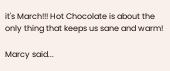it's March!!! Hot Chocolate is about the only thing that keeps us sane and warm!

Marcy said...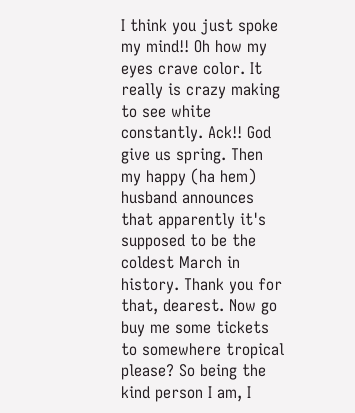I think you just spoke my mind!! Oh how my eyes crave color. It really is crazy making to see white constantly. Ack!! God give us spring. Then my happy (ha hem) husband announces that apparently it's supposed to be the coldest March in history. Thank you for that, dearest. Now go buy me some tickets to somewhere tropical please? So being the kind person I am, I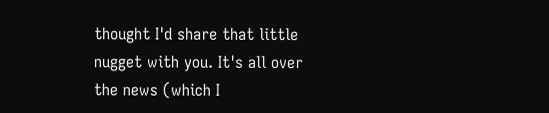thought I'd share that little nugget with you. It's all over the news (which I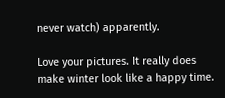never watch) apparently.

Love your pictures. It really does make winter look like a happy time.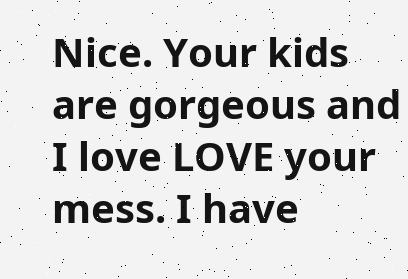Nice. Your kids are gorgeous and I love LOVE your mess. I have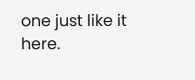one just like it here.